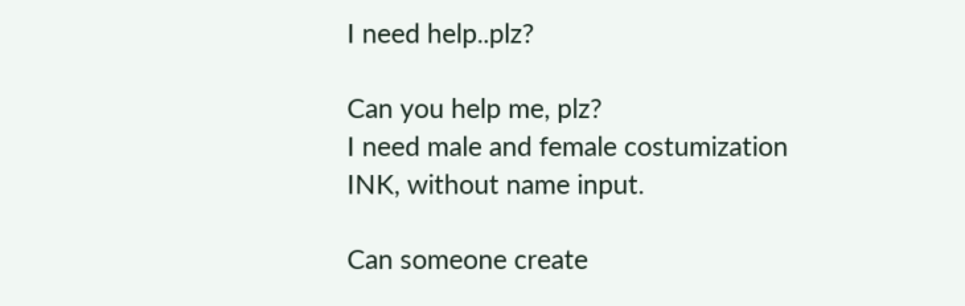I need help..plz?

Can you help me, plz?
I need male and female costumization INK, without name input.

Can someone create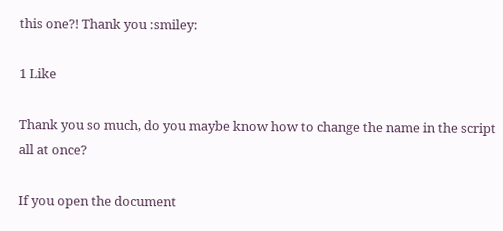this one?! Thank you :smiley:

1 Like

Thank you so much, do you maybe know how to change the name in the script all at once?

If you open the document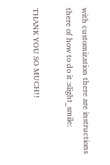with customization there are instructions there of how to do it :slight_smile:

THANK YOU SO MUCH!!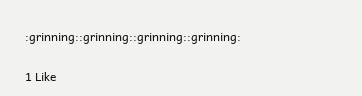:grinning::grinning::grinning::grinning:

1 Like